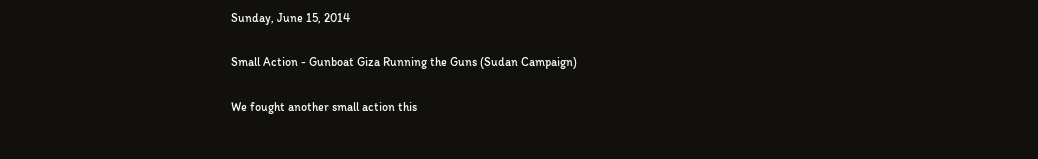Sunday, June 15, 2014

Small Action - Gunboat Giza Running the Guns (Sudan Campaign)

We fought another small action this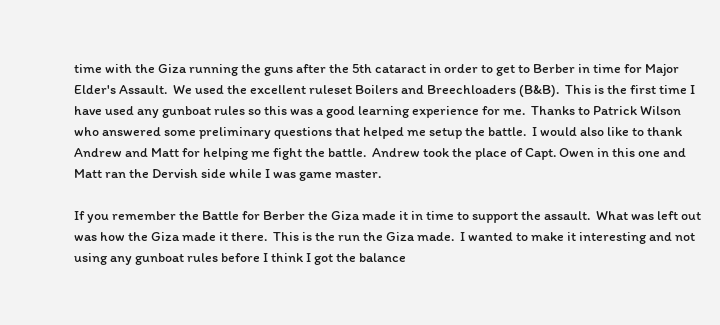time with the Giza running the guns after the 5th cataract in order to get to Berber in time for Major Elder's Assault.  We used the excellent ruleset Boilers and Breechloaders (B&B).  This is the first time I have used any gunboat rules so this was a good learning experience for me.  Thanks to Patrick Wilson who answered some preliminary questions that helped me setup the battle.  I would also like to thank Andrew and Matt for helping me fight the battle.  Andrew took the place of Capt. Owen in this one and Matt ran the Dervish side while I was game master.

If you remember the Battle for Berber the Giza made it in time to support the assault.  What was left out was how the Giza made it there.  This is the run the Giza made.  I wanted to make it interesting and not using any gunboat rules before I think I got the balance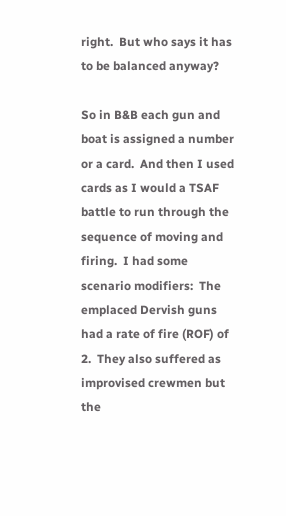right.  But who says it has to be balanced anyway?

So in B&B each gun and boat is assigned a number or a card.  And then I used cards as I would a TSAF battle to run through the sequence of moving and firing.  I had some scenario modifiers:  The emplaced Dervish guns had a rate of fire (ROF) of 2.  They also suffered as improvised crewmen but the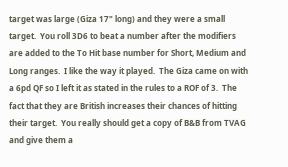target was large (Giza 17" long) and they were a small target.  You roll 3D6 to beat a number after the modifiers are added to the To Hit base number for Short, Medium and Long ranges.  I like the way it played.  The Giza came on with a 6pd QF so I left it as stated in the rules to a ROF of 3.  The fact that they are British increases their chances of hitting their target.  You really should get a copy of B&B from TVAG and give them a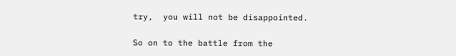try,  you will not be disappointed.

So on to the battle from the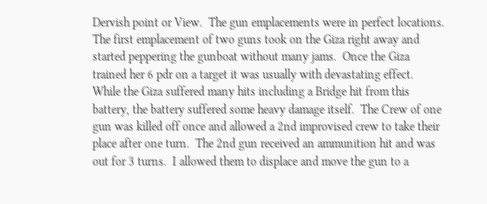Dervish point or View.  The gun emplacements were in perfect locations. The first emplacement of two guns took on the Giza right away and started peppering the gunboat without many jams.  Once the Giza trained her 6 pdr on a target it was usually with devastating effect.  While the Giza suffered many hits including a Bridge hit from this battery, the battery suffered some heavy damage itself.  The Crew of one gun was killed off once and allowed a 2nd improvised crew to take their place after one turn.  The 2nd gun received an ammunition hit and was out for 3 turns.  I allowed them to displace and move the gun to a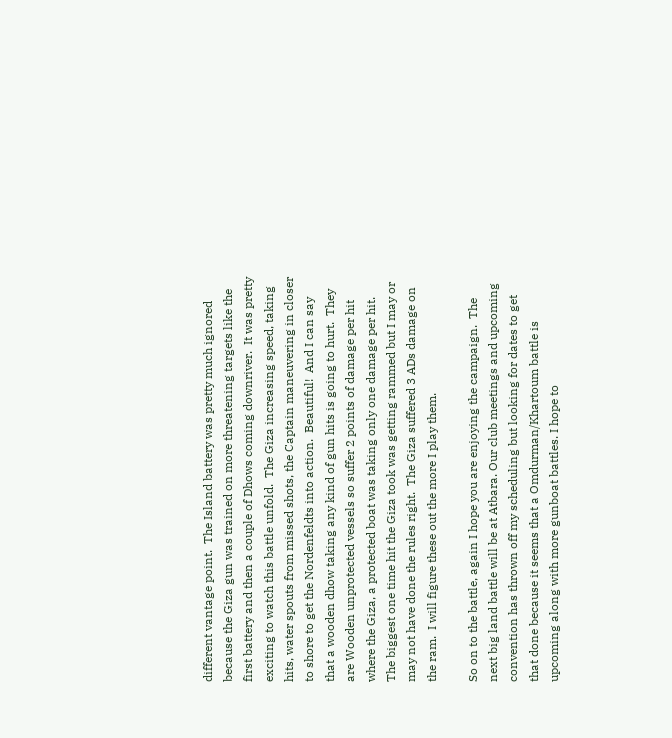different vantage point.  The Island battery was pretty much ignored because the Giza gun was trained on more threatening targets like the first battery and then a couple of Dhows coming downriver.  It was pretty exciting to watch this battle unfold.  The Giza increasing speed, taking hits, water spouts from missed shots, the Captain maneuvering in closer to shore to get the Nordenfeldts into action.  Beautiful!  And I can say that a wooden dhow taking any kind of gun hits is going to hurt.  They are Wooden unprotected vessels so suffer 2 points of damage per hit where the Giza, a protected boat was taking only one damage per hit. The biggest one time hit the Giza took was getting rammed but I may or may not have done the rules right.  The Giza suffered 3 ADs damage on the ram.  I will figure these out the more I play them.

So on to the battle, again I hope you are enjoying the campaign.  The next big land battle will be at Atbara. Our club meetings and upcoming convention has thrown off my scheduling but looking for dates to get that done because it seems that a Omdurman/Khartoum battle is upcoming along with more gunboat battles. I hope to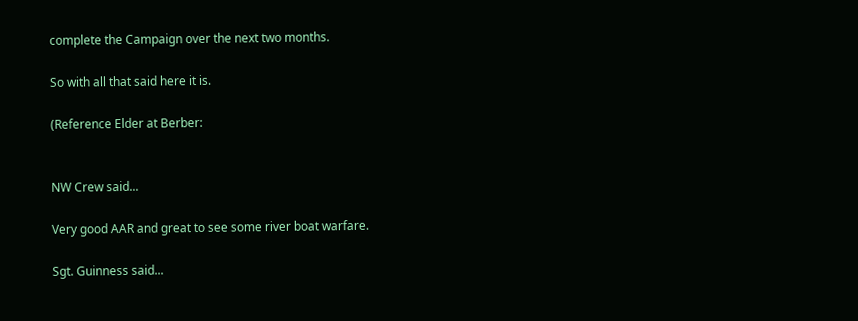complete the Campaign over the next two months.

So with all that said here it is.

(Reference Elder at Berber:


NW Crew said...

Very good AAR and great to see some river boat warfare.

Sgt. Guinness said...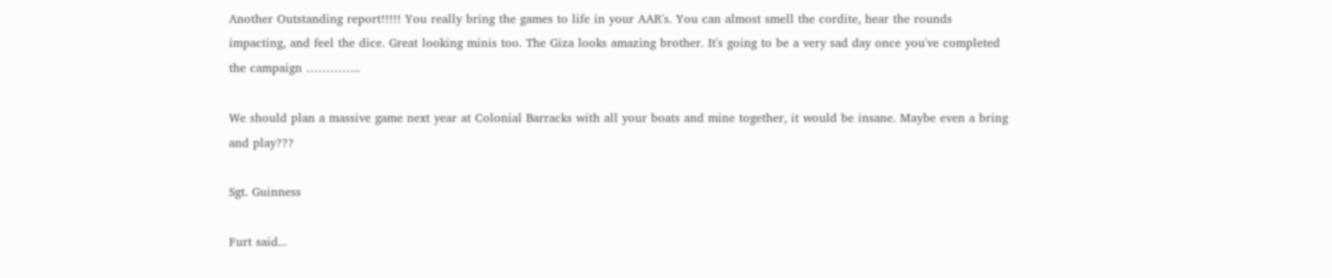Another Outstanding report!!!!! You really bring the games to life in your AAR's. You can almost smell the cordite, hear the rounds impacting, and feel the dice. Great looking minis too. The Giza looks amazing brother. It's going to be a very sad day once you've completed the campaign …………..

We should plan a massive game next year at Colonial Barracks with all your boats and mine together, it would be insane. Maybe even a bring and play???

Sgt. Guinness

Furt said...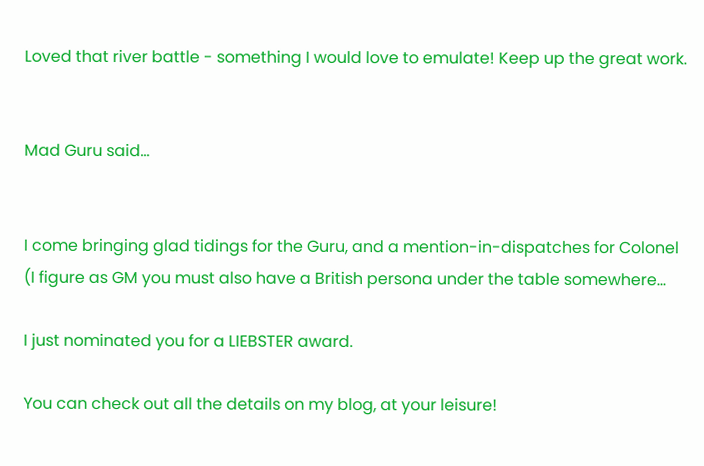Loved that river battle - something I would love to emulate! Keep up the great work.


Mad Guru said...


I come bringing glad tidings for the Guru, and a mention-in-dispatches for Colonel (I figure as GM you must also have a British persona under the table somewhere...

I just nominated you for a LIEBSTER award.

You can check out all the details on my blog, at your leisure!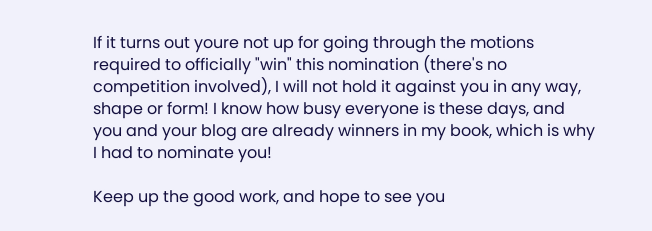If it turns out youre not up for going through the motions required to officially "win" this nomination (there's no competition involved), I will not hold it against you in any way, shape or form! I know how busy everyone is these days, and you and your blog are already winners in my book, which is why I had to nominate you!

Keep up the good work, and hope to see you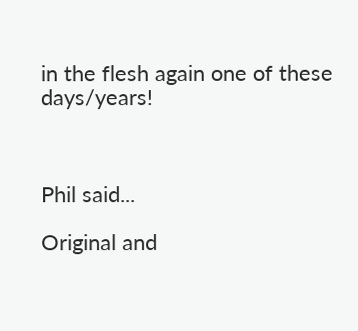in the flesh again one of these days/years!



Phil said...

Original and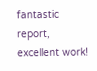fantastic report, excellent work!